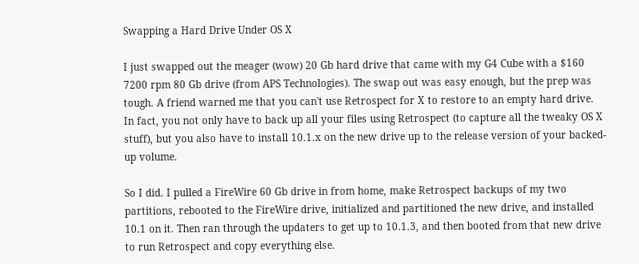Swapping a Hard Drive Under OS X

I just swapped out the meager (wow) 20 Gb hard drive that came with my G4 Cube with a $160 7200 rpm 80 Gb drive (from APS Technologies). The swap out was easy enough, but the prep was tough. A friend warned me that you can't use Retrospect for X to restore to an empty hard drive. In fact, you not only have to back up all your files using Retrospect (to capture all the tweaky OS X stuff), but you also have to install 10.1.x on the new drive up to the release version of your backed-up volume.

So I did. I pulled a FireWire 60 Gb drive in from home, make Retrospect backups of my two partitions, rebooted to the FireWire drive, initialized and partitioned the new drive, and installed 10.1 on it. Then ran through the updaters to get up to 10.1.3, and then booted from that new drive to run Retrospect and copy everything else.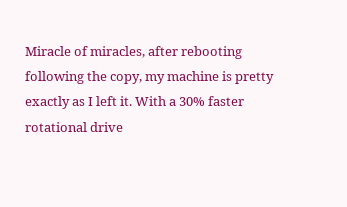Miracle of miracles, after rebooting following the copy, my machine is pretty exactly as I left it. With a 30% faster rotational drive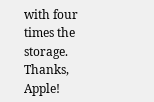with four times the storage. Thanks, Apple!